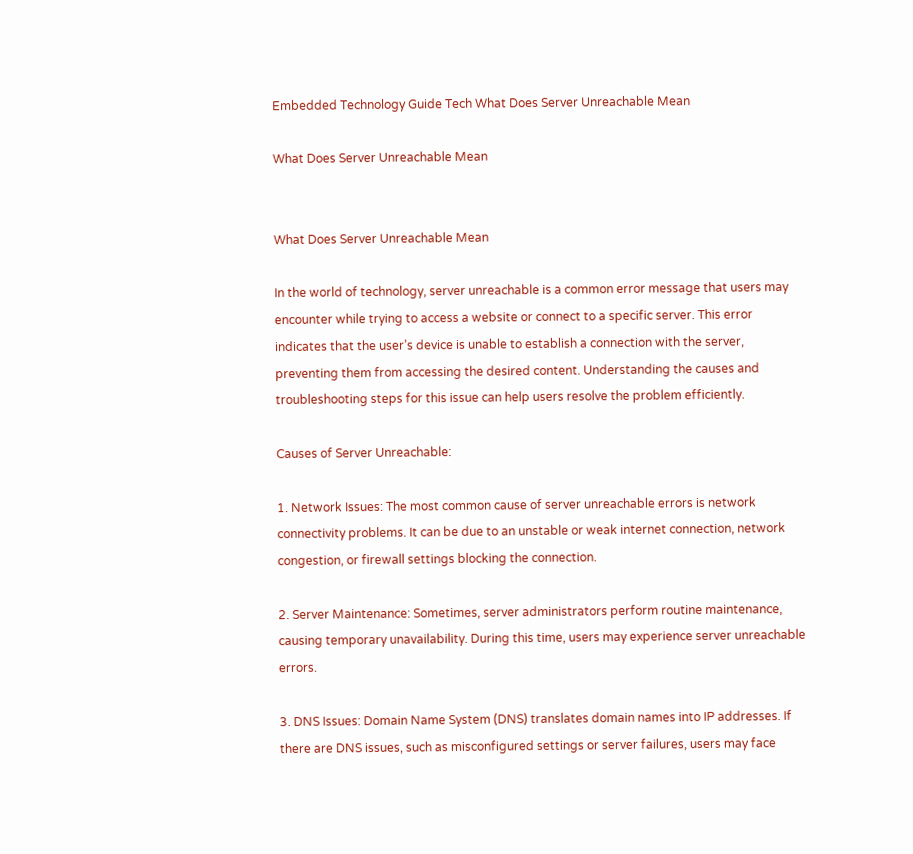Embedded Technology Guide Tech What Does Server Unreachable Mean

What Does Server Unreachable Mean


What Does Server Unreachable Mean

In the world of technology, server unreachable is a common error message that users may encounter while trying to access a website or connect to a specific server. This error indicates that the user’s device is unable to establish a connection with the server, preventing them from accessing the desired content. Understanding the causes and troubleshooting steps for this issue can help users resolve the problem efficiently.

Causes of Server Unreachable:

1. Network Issues: The most common cause of server unreachable errors is network connectivity problems. It can be due to an unstable or weak internet connection, network congestion, or firewall settings blocking the connection.

2. Server Maintenance: Sometimes, server administrators perform routine maintenance, causing temporary unavailability. During this time, users may experience server unreachable errors.

3. DNS Issues: Domain Name System (DNS) translates domain names into IP addresses. If there are DNS issues, such as misconfigured settings or server failures, users may face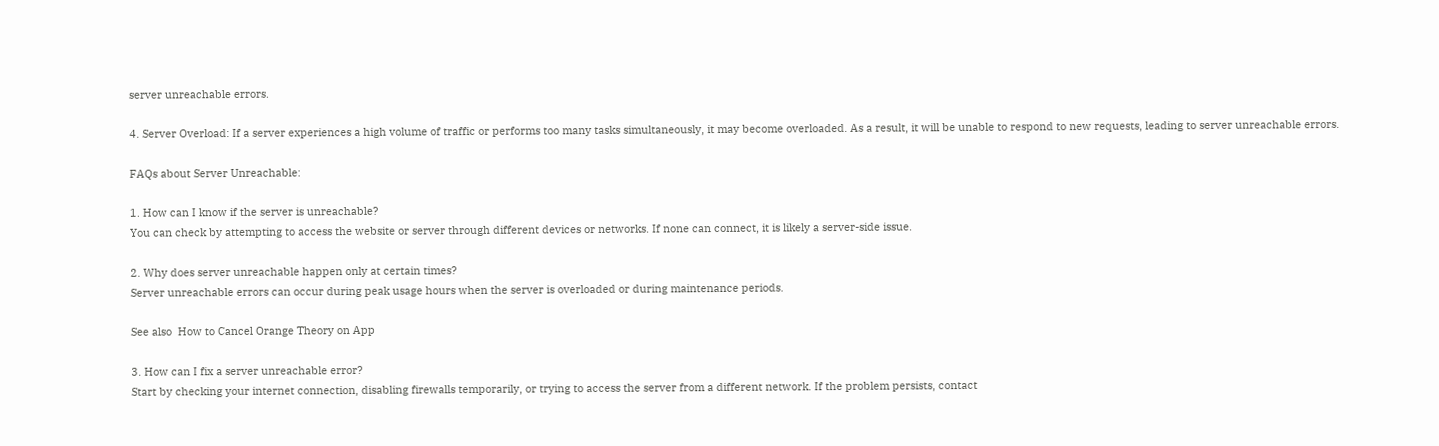server unreachable errors.

4. Server Overload: If a server experiences a high volume of traffic or performs too many tasks simultaneously, it may become overloaded. As a result, it will be unable to respond to new requests, leading to server unreachable errors.

FAQs about Server Unreachable:

1. How can I know if the server is unreachable?
You can check by attempting to access the website or server through different devices or networks. If none can connect, it is likely a server-side issue.

2. Why does server unreachable happen only at certain times?
Server unreachable errors can occur during peak usage hours when the server is overloaded or during maintenance periods.

See also  How to Cancel Orange Theory on App

3. How can I fix a server unreachable error?
Start by checking your internet connection, disabling firewalls temporarily, or trying to access the server from a different network. If the problem persists, contact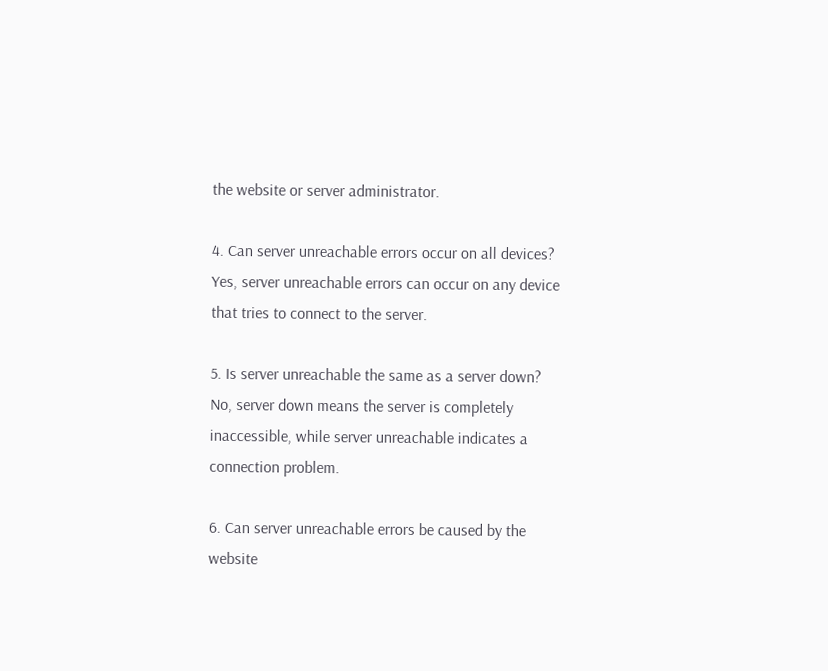the website or server administrator.

4. Can server unreachable errors occur on all devices?
Yes, server unreachable errors can occur on any device that tries to connect to the server.

5. Is server unreachable the same as a server down?
No, server down means the server is completely inaccessible, while server unreachable indicates a connection problem.

6. Can server unreachable errors be caused by the website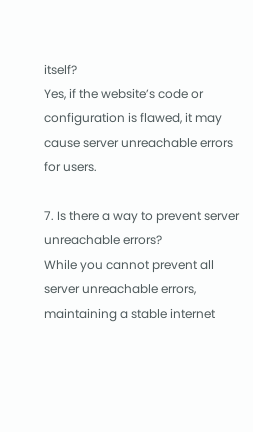itself?
Yes, if the website’s code or configuration is flawed, it may cause server unreachable errors for users.

7. Is there a way to prevent server unreachable errors?
While you cannot prevent all server unreachable errors, maintaining a stable internet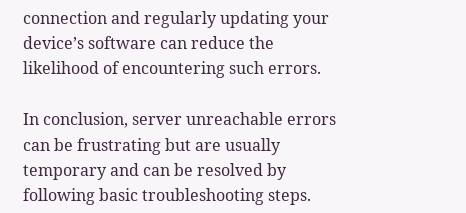connection and regularly updating your device’s software can reduce the likelihood of encountering such errors.

In conclusion, server unreachable errors can be frustrating but are usually temporary and can be resolved by following basic troubleshooting steps.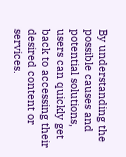By understanding the possible causes and potential solutions, users can quickly get back to accessing their desired content or services.